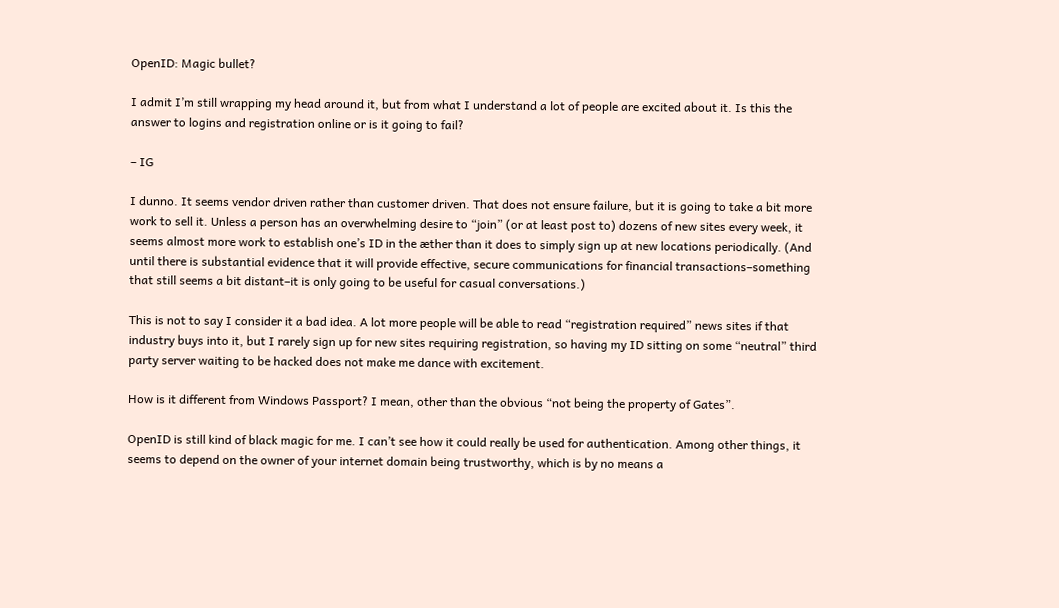OpenID: Magic bullet?

I admit I’m still wrapping my head around it, but from what I understand a lot of people are excited about it. Is this the answer to logins and registration online or is it going to fail?

– IG

I dunno. It seems vendor driven rather than customer driven. That does not ensure failure, but it is going to take a bit more work to sell it. Unless a person has an overwhelming desire to “join” (or at least post to) dozens of new sites every week, it seems almost more work to establish one’s ID in the æther than it does to simply sign up at new locations periodically. (And until there is substantial evidence that it will provide effective, secure communications for financial transactions–something that still seems a bit distant–it is only going to be useful for casual conversations.)

This is not to say I consider it a bad idea. A lot more people will be able to read “registration required” news sites if that industry buys into it, but I rarely sign up for new sites requiring registration, so having my ID sitting on some “neutral” third party server waiting to be hacked does not make me dance with excitement.

How is it different from Windows Passport? I mean, other than the obvious “not being the property of Gates”.

OpenID is still kind of black magic for me. I can’t see how it could really be used for authentication. Among other things, it seems to depend on the owner of your internet domain being trustworthy, which is by no means a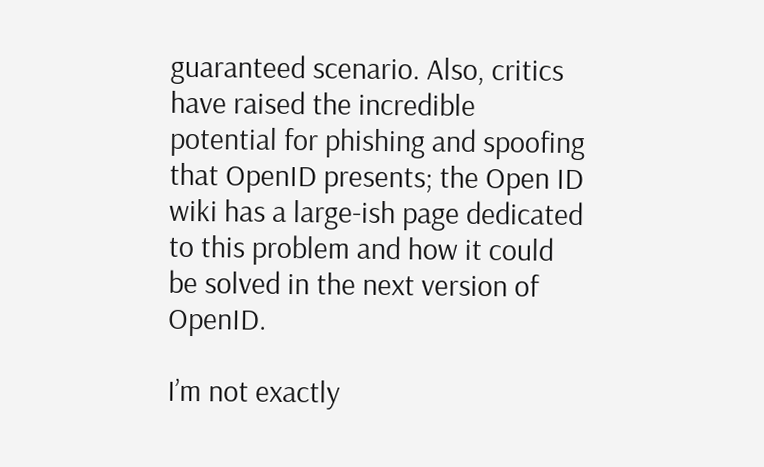guaranteed scenario. Also, critics have raised the incredible potential for phishing and spoofing that OpenID presents; the Open ID wiki has a large-ish page dedicated to this problem and how it could be solved in the next version of OpenID.

I’m not exactly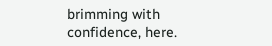brimming with confidence, here.